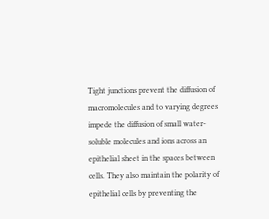Tight junctions prevent the diffusion of macromolecules and to varying degrees impede the diffusion of small water-soluble molecules and ions across an epithelial sheet in the spaces between cells. They also maintain the polarity of epithelial cells by preventing the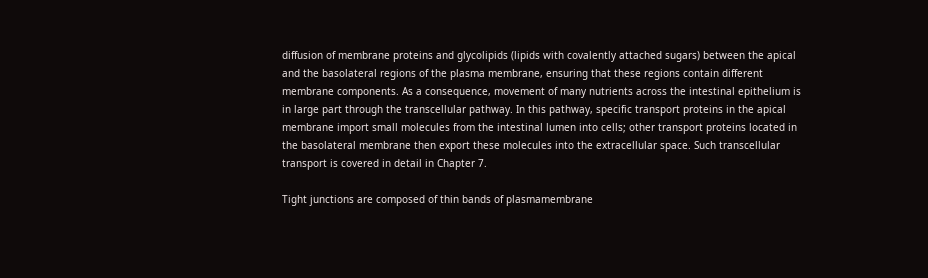diffusion of membrane proteins and glycolipids (lipids with covalently attached sugars) between the apical and the basolateral regions of the plasma membrane, ensuring that these regions contain different membrane components. As a consequence, movement of many nutrients across the intestinal epithelium is in large part through the transcellular pathway. In this pathway, specific transport proteins in the apical membrane import small molecules from the intestinal lumen into cells; other transport proteins located in the basolateral membrane then export these molecules into the extracellular space. Such transcellular transport is covered in detail in Chapter 7.

Tight junctions are composed of thin bands of plasmamembrane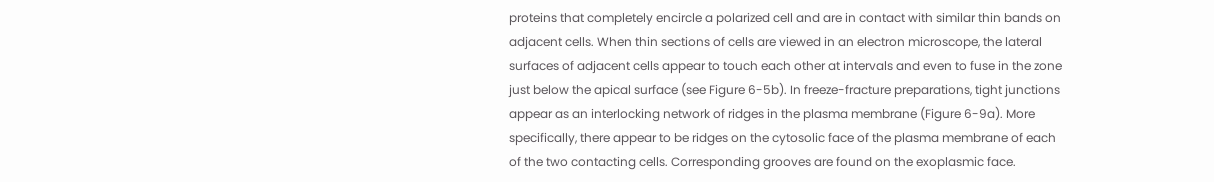proteins that completely encircle a polarized cell and are in contact with similar thin bands on adjacent cells. When thin sections of cells are viewed in an electron microscope, the lateral surfaces of adjacent cells appear to touch each other at intervals and even to fuse in the zone just below the apical surface (see Figure 6-5b). In freeze-fracture preparations, tight junctions appear as an interlocking network of ridges in the plasma membrane (Figure 6-9a). More specifically, there appear to be ridges on the cytosolic face of the plasma membrane of each of the two contacting cells. Corresponding grooves are found on the exoplasmic face.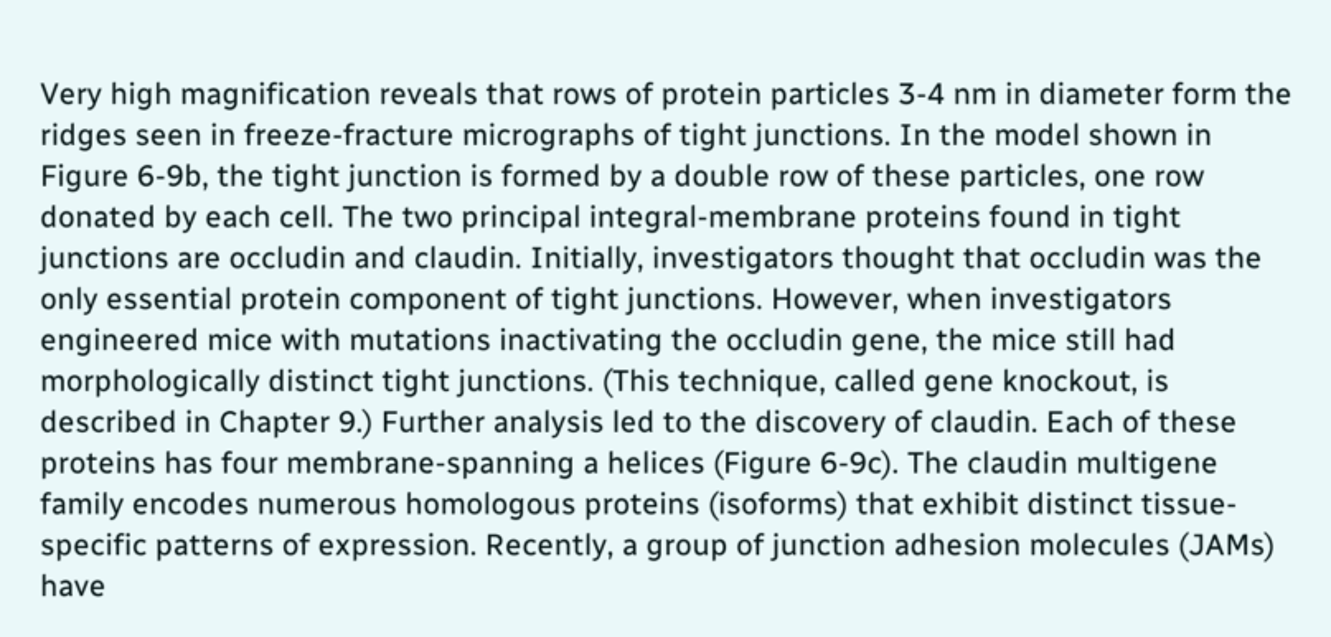Very high magnification reveals that rows of protein particles 3-4 nm in diameter form the ridges seen in freeze-fracture micrographs of tight junctions. In the model shown in Figure 6-9b, the tight junction is formed by a double row of these particles, one row donated by each cell. The two principal integral-membrane proteins found in tight junctions are occludin and claudin. Initially, investigators thought that occludin was the only essential protein component of tight junctions. However, when investigators engineered mice with mutations inactivating the occludin gene, the mice still had morphologically distinct tight junctions. (This technique, called gene knockout, is described in Chapter 9.) Further analysis led to the discovery of claudin. Each of these proteins has four membrane-spanning a helices (Figure 6-9c). The claudin multigene family encodes numerous homologous proteins (isoforms) that exhibit distinct tissue-specific patterns of expression. Recently, a group of junction adhesion molecules (JAMs) have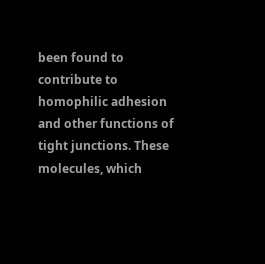been found to contribute to homophilic adhesion and other functions of tight junctions. These molecules, which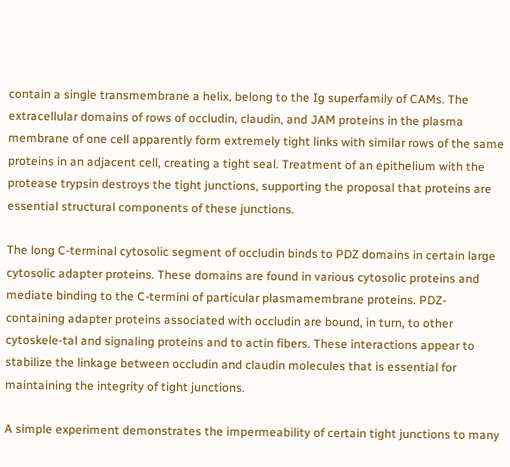contain a single transmembrane a helix, belong to the Ig superfamily of CAMs. The extracellular domains of rows of occludin, claudin, and JAM proteins in the plasma membrane of one cell apparently form extremely tight links with similar rows of the same proteins in an adjacent cell, creating a tight seal. Treatment of an epithelium with the protease trypsin destroys the tight junctions, supporting the proposal that proteins are essential structural components of these junctions.

The long C-terminal cytosolic segment of occludin binds to PDZ domains in certain large cytosolic adapter proteins. These domains are found in various cytosolic proteins and mediate binding to the C-termini of particular plasmamembrane proteins. PDZ-containing adapter proteins associated with occludin are bound, in turn, to other cytoskele-tal and signaling proteins and to actin fibers. These interactions appear to stabilize the linkage between occludin and claudin molecules that is essential for maintaining the integrity of tight junctions.

A simple experiment demonstrates the impermeability of certain tight junctions to many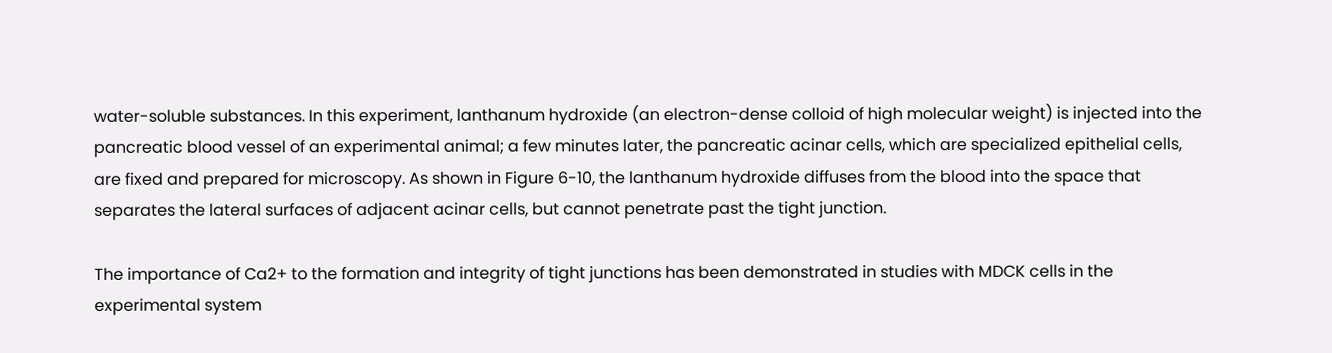water-soluble substances. In this experiment, lanthanum hydroxide (an electron-dense colloid of high molecular weight) is injected into the pancreatic blood vessel of an experimental animal; a few minutes later, the pancreatic acinar cells, which are specialized epithelial cells, are fixed and prepared for microscopy. As shown in Figure 6-10, the lanthanum hydroxide diffuses from the blood into the space that separates the lateral surfaces of adjacent acinar cells, but cannot penetrate past the tight junction.

The importance of Ca2+ to the formation and integrity of tight junctions has been demonstrated in studies with MDCK cells in the experimental system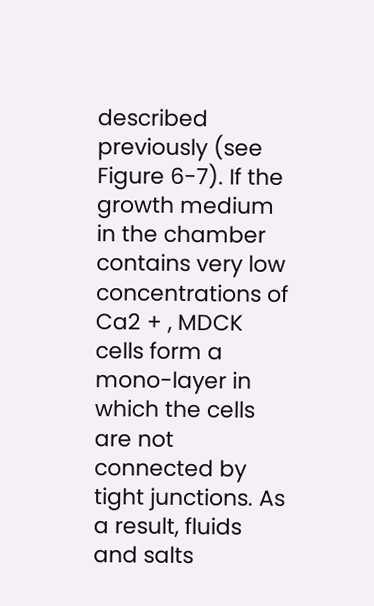described previously (see Figure 6-7). If the growth medium in the chamber contains very low concentrations of Ca2 + , MDCK cells form a mono-layer in which the cells are not connected by tight junctions. As a result, fluids and salts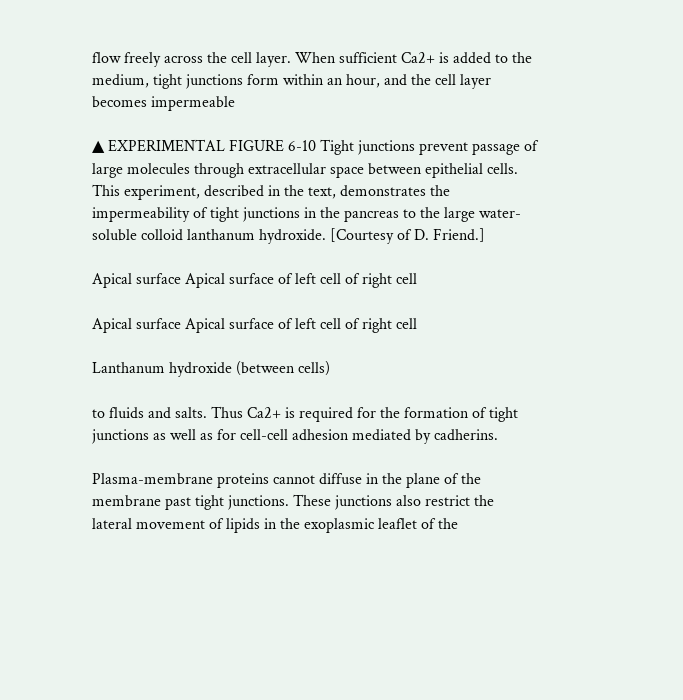flow freely across the cell layer. When sufficient Ca2+ is added to the medium, tight junctions form within an hour, and the cell layer becomes impermeable

▲ EXPERIMENTAL FIGURE 6-10 Tight junctions prevent passage of large molecules through extracellular space between epithelial cells. This experiment, described in the text, demonstrates the impermeability of tight junctions in the pancreas to the large water-soluble colloid lanthanum hydroxide. [Courtesy of D. Friend.]

Apical surface Apical surface of left cell of right cell

Apical surface Apical surface of left cell of right cell

Lanthanum hydroxide (between cells)

to fluids and salts. Thus Ca2+ is required for the formation of tight junctions as well as for cell-cell adhesion mediated by cadherins.

Plasma-membrane proteins cannot diffuse in the plane of the membrane past tight junctions. These junctions also restrict the lateral movement of lipids in the exoplasmic leaflet of the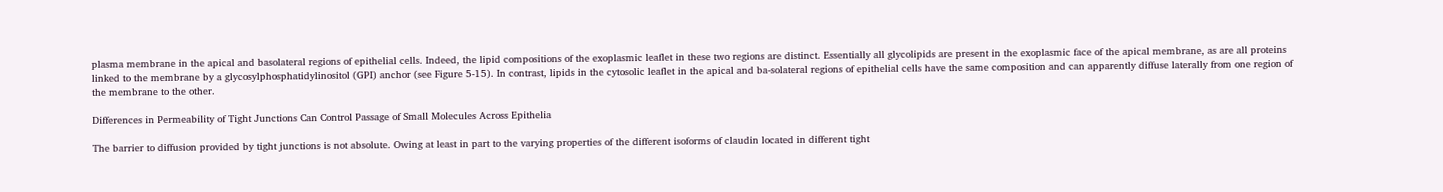plasma membrane in the apical and basolateral regions of epithelial cells. Indeed, the lipid compositions of the exoplasmic leaflet in these two regions are distinct. Essentially all glycolipids are present in the exoplasmic face of the apical membrane, as are all proteins linked to the membrane by a glycosylphosphatidylinositol (GPI) anchor (see Figure 5-15). In contrast, lipids in the cytosolic leaflet in the apical and ba-solateral regions of epithelial cells have the same composition and can apparently diffuse laterally from one region of the membrane to the other.

Differences in Permeability of Tight Junctions Can Control Passage of Small Molecules Across Epithelia

The barrier to diffusion provided by tight junctions is not absolute. Owing at least in part to the varying properties of the different isoforms of claudin located in different tight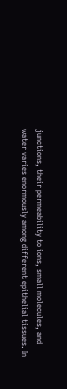junctions, their permeability to ions, small molecules, and water varies enormously among different epithelial tissues. In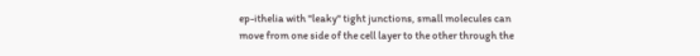ep-ithelia with "leaky" tight junctions, small molecules can move from one side of the cell layer to the other through the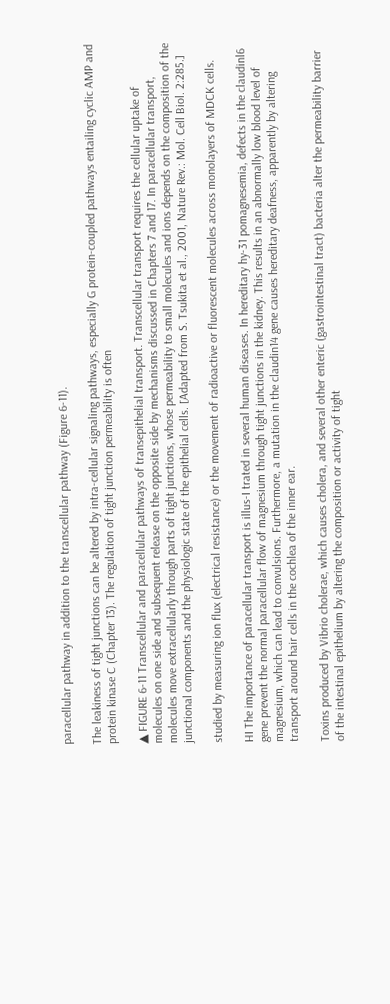paracellular pathway in addition to the transcellular pathway (Figure 6-11).

The leakiness of tight junctions can be altered by intra-cellular signaling pathways, especially G protein-coupled pathways entailing cyclic AMP and protein kinase C (Chapter 13). The regulation of tight junction permeability is often

▲ FIGURE 6-11 Transcellular and paracellular pathways of transepithelial transport. Transcellular transport requires the cellular uptake of molecules on one side and subsequent release on the opposite side by mechanisms discussed in Chapters 7 and 17. In paracellular transport, molecules move extracellularly through parts of tight junctions, whose permeability to small molecules and ions depends on the composition of the junctional components and the physiologic state of the epithelial cells. [Adapted from S. Tsukita et al., 2001, Nature Rev.: Mol. Cell Biol. 2:285.]

studied by measuring ion flux (electrical resistance) or the movement of radioactive or fluorescent molecules across monolayers of MDCK cells.

HI The importance of paracellular transport is illus-I trated in several human diseases. In hereditary hy-31 pomagnesemia, defects in the claudinl6 gene prevent the normal paracellular flow of magnesium through tight junctions in the kidney. This results in an abnormally low blood level of magnesium, which can lead to convulsions. Furthermore, a mutation in the claudin14 gene causes hereditary deafness, apparently by altering transport around hair cells in the cochlea of the inner ear.

Toxins produced by Vibrio cholerae, which causes cholera, and several other enteric (gastrointestinal tract) bacteria alter the permeability barrier of the intestinal epithelium by altering the composition or activity of tight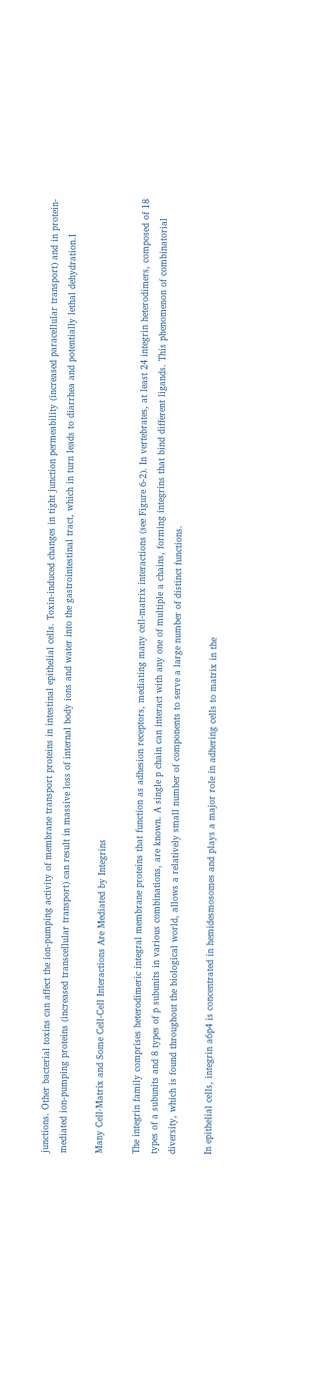junctions. Other bacterial toxins can affect the ion-pumping activity of membrane transport proteins in intestinal epithelial cells. Toxin-induced changes in tight junction permeability (increased paracellular transport) and in protein-mediated ion-pumping proteins (increased transcellular transport) can result in massive loss of internal body ions and water into the gastrointestinal tract, which in turn leads to diarrhea and potentially lethal dehydration.I

Many Cell-Matrix and Some Cell-Cell Interactions Are Mediated by Integrins

The integrin family comprises heterodimeric integral membrane proteins that function as adhesion receptors, mediating many cell-matrix interactions (see Figure 6-2). In vertebrates, at least 24 integrin heterodimers, composed of 18 types of a subunits and 8 types of p subunits in various combinations, are known. A single p chain can interact with any one of multiple a chains, forming integrins that bind different ligands. This phenomenon of combinatorial diversity, which is found throughout the biological world, allows a relatively small number of components to serve a large number of distinct functions.

In epithelial cells, integrin a6p4 is concentrated in hemidesmosomes and plays a major role in adhering cells to matrix in the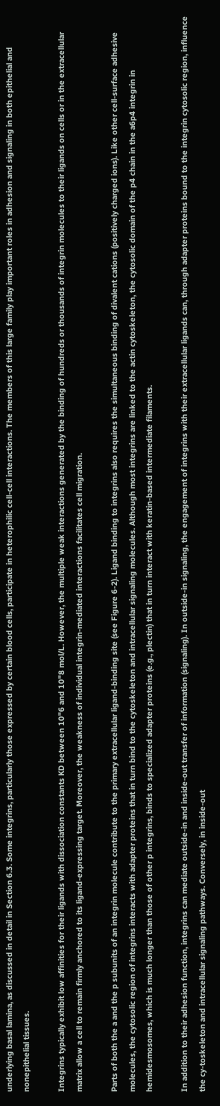underlying basal lamina, as discussed in detail in Section 6.3. Some integrins, particularly those expressed by certain blood cells, participate in heterophilic cell-cell interactions. The members of this large family play important roles in adhesion and signaling in both epithelial and nonepithelial tissues.

Integrins typically exhibit low affinities for their ligands with dissociation constants KD between 10"6 and 10"8 mol/L. However, the multiple weak interactions generated by the binding of hundreds or thousands of integrin molecules to their ligands on cells or in the extracellular matrix allow a cell to remain firmly anchored to its ligand-expressing target. Moreover, the weakness of individual integrin-mediated interactions facilitates cell migration.

Parts of both the a and the p subunits of an integrin molecule contribute to the primary extracellular ligand-binding site (see Figure 6-2). Ligand binding to integrins also requires the simultaneous binding of divalent cations (positively charged ions). Like other cell-surface adhesive molecules, the cytosolic region of integrins interacts with adapter proteins that in turn bind to the cytoskeleton and intracellular signaling molecules. Although most integrins are linked to the actin cytoskeleton, the cytosolic domain of the p4 chain in the a6p4 integrin in hemidesmosomes, which is much longer than those of other p integrins, binds to specialized adapter proteins (e.g., plectin) that in turn interact with keratin-based intermediate filaments.

In addition to their adhesion function, integrins can mediate outside-in and inside-out transfer of information (signaling). In outside-in signaling, the engagement of integrins with their extracellular ligands can, through adapter proteins bound to the integrin cytosolic region, influence the cy-toskeleton and intracellular signaling pathways. Conversely, in inside-out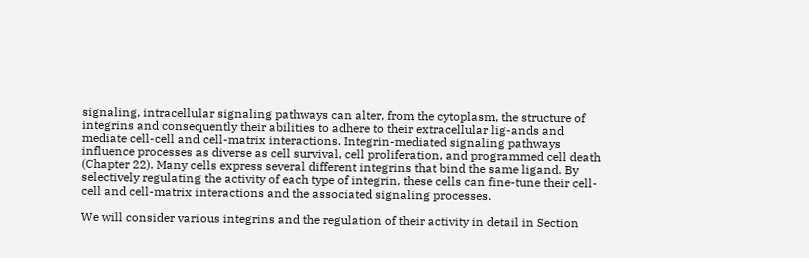signaling, intracellular signaling pathways can alter, from the cytoplasm, the structure of integrins and consequently their abilities to adhere to their extracellular lig-ands and mediate cell-cell and cell-matrix interactions. Integrin-mediated signaling pathways influence processes as diverse as cell survival, cell proliferation, and programmed cell death (Chapter 22). Many cells express several different integrins that bind the same ligand. By selectively regulating the activity of each type of integrin, these cells can fine-tune their cell-cell and cell-matrix interactions and the associated signaling processes.

We will consider various integrins and the regulation of their activity in detail in Section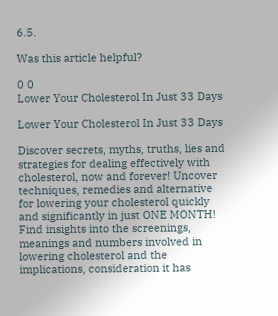6.5.

Was this article helpful?

0 0
Lower Your Cholesterol In Just 33 Days

Lower Your Cholesterol In Just 33 Days

Discover secrets, myths, truths, lies and strategies for dealing effectively with cholesterol, now and forever! Uncover techniques, remedies and alternative for lowering your cholesterol quickly and significantly in just ONE MONTH! Find insights into the screenings, meanings and numbers involved in lowering cholesterol and the implications, consideration it has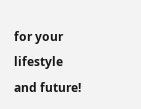for your lifestyle and future!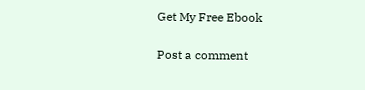Get My Free Ebook

Post a comment